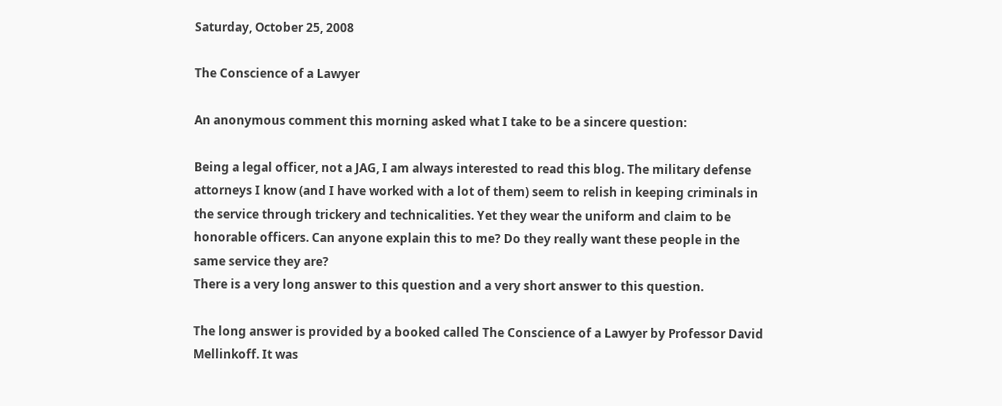Saturday, October 25, 2008

The Conscience of a Lawyer

An anonymous comment this morning asked what I take to be a sincere question:

Being a legal officer, not a JAG, I am always interested to read this blog. The military defense attorneys I know (and I have worked with a lot of them) seem to relish in keeping criminals in the service through trickery and technicalities. Yet they wear the uniform and claim to be honorable officers. Can anyone explain this to me? Do they really want these people in the same service they are?
There is a very long answer to this question and a very short answer to this question.

The long answer is provided by a booked called The Conscience of a Lawyer by Professor David Mellinkoff. It was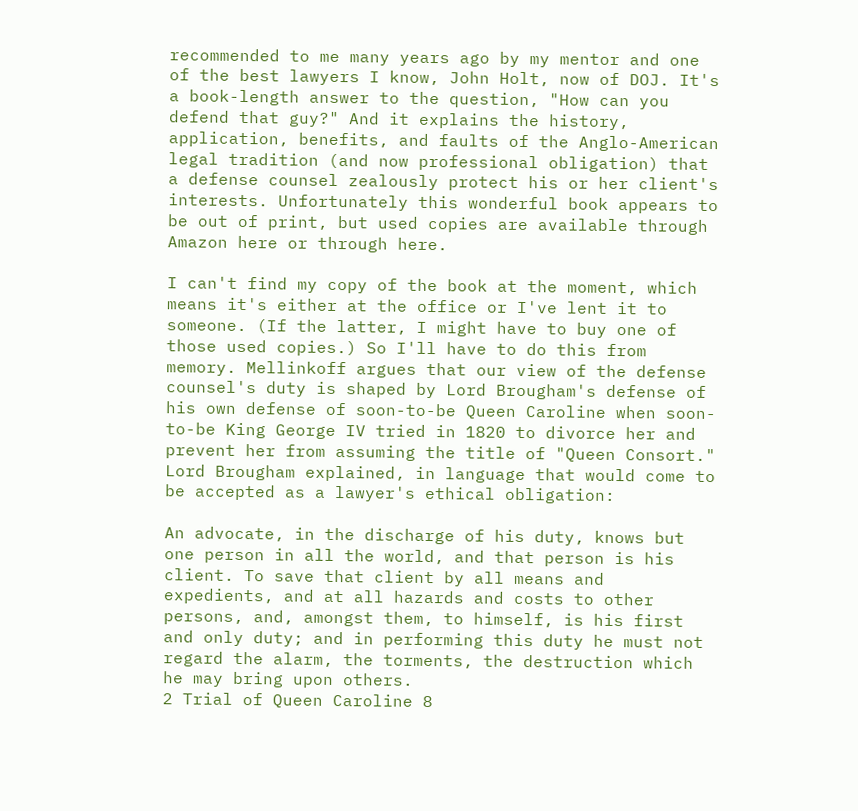recommended to me many years ago by my mentor and one of the best lawyers I know, John Holt, now of DOJ. It's a book-length answer to the question, "How can you defend that guy?" And it explains the history, application, benefits, and faults of the Anglo-American legal tradition (and now professional obligation) that a defense counsel zealously protect his or her client's interests. Unfortunately this wonderful book appears to be out of print, but used copies are available through Amazon here or through here.

I can't find my copy of the book at the moment, which means it's either at the office or I've lent it to someone. (If the latter, I might have to buy one of those used copies.) So I'll have to do this from memory. Mellinkoff argues that our view of the defense counsel's duty is shaped by Lord Brougham's defense of his own defense of soon-to-be Queen Caroline when soon-to-be King George IV tried in 1820 to divorce her and prevent her from assuming the title of "Queen Consort." Lord Brougham explained, in language that would come to be accepted as a lawyer's ethical obligation:

An advocate, in the discharge of his duty, knows but one person in all the world, and that person is his client. To save that client by all means and expedients, and at all hazards and costs to other persons, and, amongst them, to himself, is his first and only duty; and in performing this duty he must not regard the alarm, the torments, the destruction which he may bring upon others.
2 Trial of Queen Caroline 8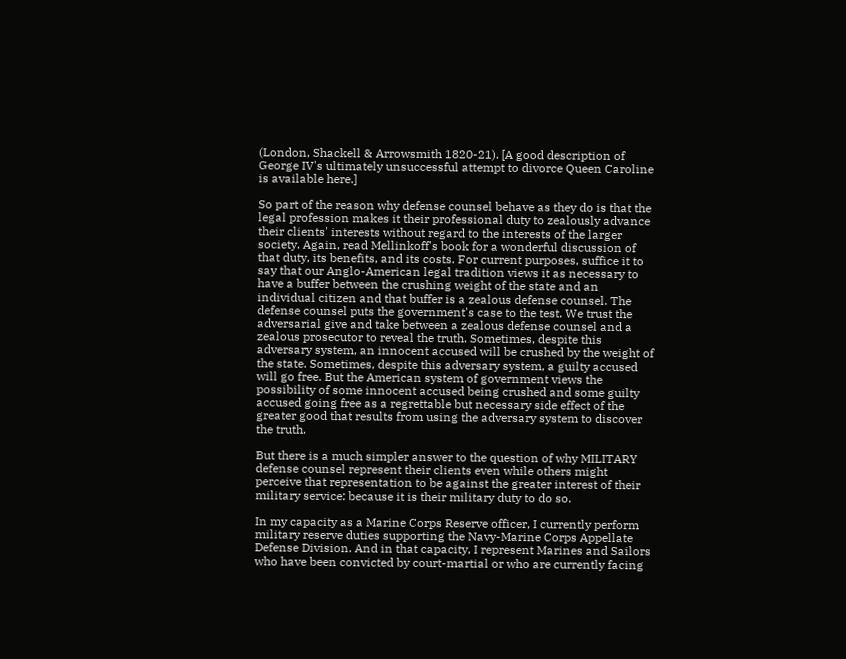(London, Shackell & Arrowsmith 1820-21). [A good description of George IV's ultimately unsuccessful attempt to divorce Queen Caroline is available here.]

So part of the reason why defense counsel behave as they do is that the legal profession makes it their professional duty to zealously advance their clients' interests without regard to the interests of the larger society. Again, read Mellinkoff's book for a wonderful discussion of that duty, its benefits, and its costs. For current purposes, suffice it to say that our Anglo-American legal tradition views it as necessary to have a buffer between the crushing weight of the state and an individual citizen and that buffer is a zealous defense counsel. The defense counsel puts the government's case to the test. We trust the adversarial give and take between a zealous defense counsel and a zealous prosecutor to reveal the truth. Sometimes, despite this adversary system, an innocent accused will be crushed by the weight of the state. Sometimes, despite this adversary system, a guilty accused will go free. But the American system of government views the possibility of some innocent accused being crushed and some guilty accused going free as a regrettable but necessary side effect of the greater good that results from using the adversary system to discover the truth.

But there is a much simpler answer to the question of why MILITARY defense counsel represent their clients even while others might perceive that representation to be against the greater interest of their military service: because it is their military duty to do so.

In my capacity as a Marine Corps Reserve officer, I currently perform military reserve duties supporting the Navy-Marine Corps Appellate Defense Division. And in that capacity, I represent Marines and Sailors who have been convicted by court-martial or who are currently facing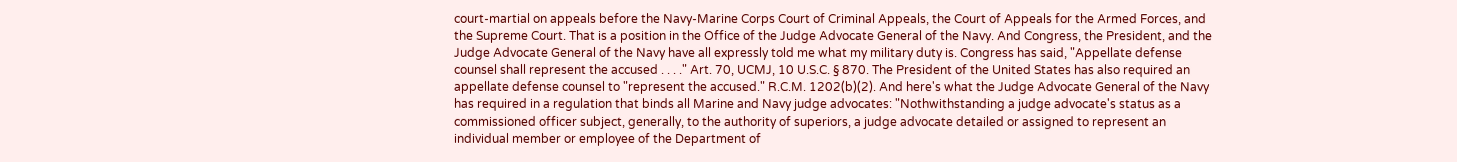court-martial on appeals before the Navy-Marine Corps Court of Criminal Appeals, the Court of Appeals for the Armed Forces, and the Supreme Court. That is a position in the Office of the Judge Advocate General of the Navy. And Congress, the President, and the Judge Advocate General of the Navy have all expressly told me what my military duty is. Congress has said, "Appellate defense counsel shall represent the accused . . . ." Art. 70, UCMJ, 10 U.S.C. § 870. The President of the United States has also required an appellate defense counsel to "represent the accused." R.C.M. 1202(b)(2). And here's what the Judge Advocate General of the Navy has required in a regulation that binds all Marine and Navy judge advocates: "Nothwithstanding a judge advocate's status as a commissioned officer subject, generally, to the authority of superiors, a judge advocate detailed or assigned to represent an individual member or employee of the Department of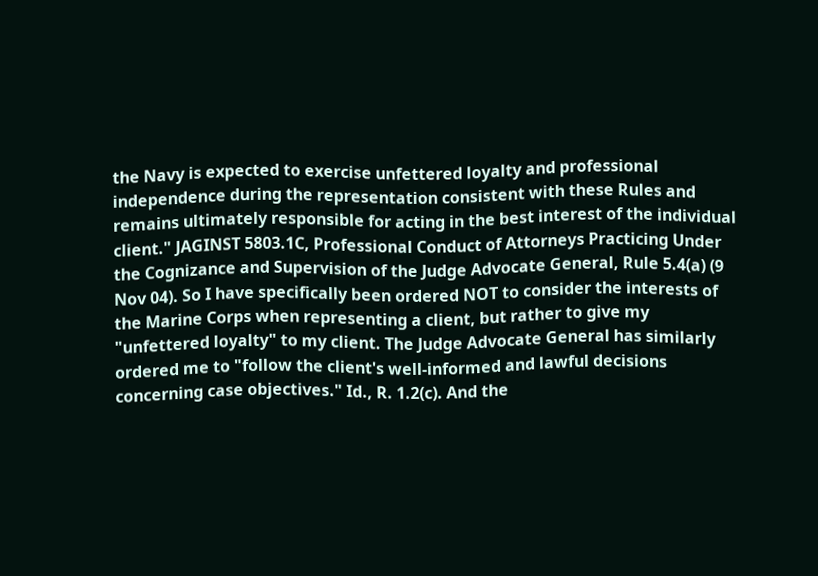the Navy is expected to exercise unfettered loyalty and professional independence during the representation consistent with these Rules and remains ultimately responsible for acting in the best interest of the individual client." JAGINST 5803.1C, Professional Conduct of Attorneys Practicing Under the Cognizance and Supervision of the Judge Advocate General, Rule 5.4(a) (9 Nov 04). So I have specifically been ordered NOT to consider the interests of the Marine Corps when representing a client, but rather to give my "unfettered loyalty" to my client. The Judge Advocate General has similarly ordered me to "follow the client's well-informed and lawful decisions concerning case objectives." Id., R. 1.2(c). And the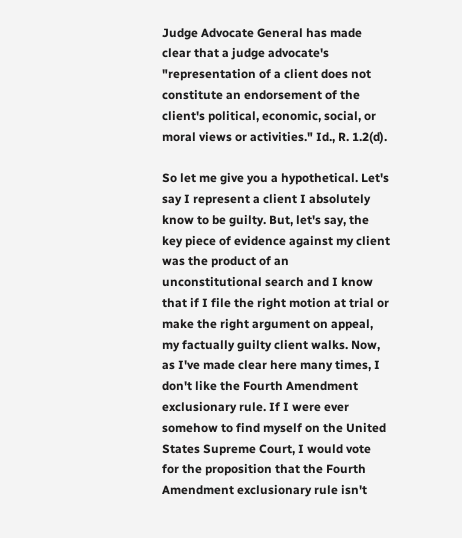Judge Advocate General has made clear that a judge advocate's "representation of a client does not constitute an endorsement of the client's political, economic, social, or moral views or activities." Id., R. 1.2(d).

So let me give you a hypothetical. Let's say I represent a client I absolutely know to be guilty. But, let's say, the key piece of evidence against my client was the product of an unconstitutional search and I know that if I file the right motion at trial or make the right argument on appeal, my factually guilty client walks. Now, as I've made clear here many times, I don't like the Fourth Amendment exclusionary rule. If I were ever somehow to find myself on the United States Supreme Court, I would vote for the proposition that the Fourth Amendment exclusionary rule isn't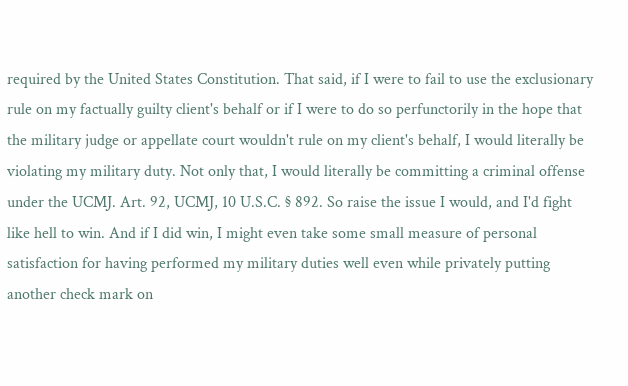required by the United States Constitution. That said, if I were to fail to use the exclusionary rule on my factually guilty client's behalf or if I were to do so perfunctorily in the hope that the military judge or appellate court wouldn't rule on my client's behalf, I would literally be violating my military duty. Not only that, I would literally be committing a criminal offense under the UCMJ. Art. 92, UCMJ, 10 U.S.C. § 892. So raise the issue I would, and I'd fight like hell to win. And if I did win, I might even take some small measure of personal satisfaction for having performed my military duties well even while privately putting another check mark on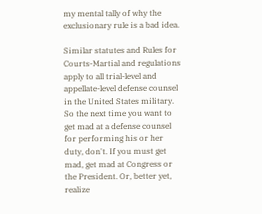my mental tally of why the exclusionary rule is a bad idea.

Similar statutes and Rules for Courts-Martial and regulations apply to all trial-level and appellate-level defense counsel in the United States military. So the next time you want to get mad at a defense counsel for performing his or her duty, don't. If you must get mad, get mad at Congress or the President. Or, better yet, realize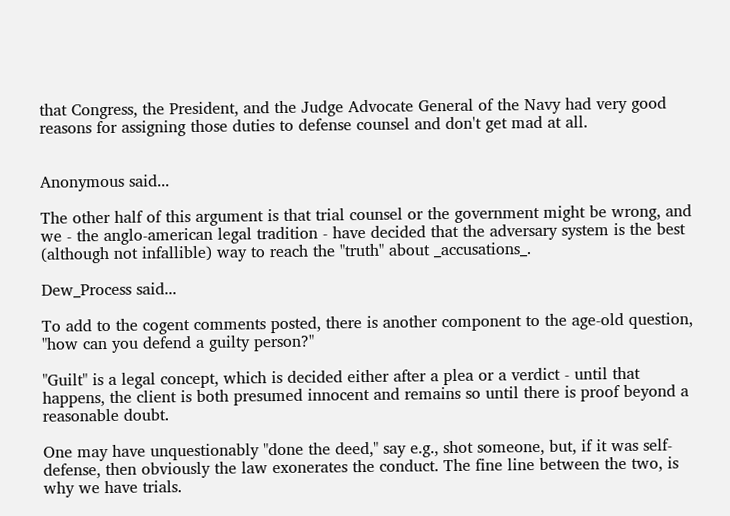that Congress, the President, and the Judge Advocate General of the Navy had very good reasons for assigning those duties to defense counsel and don't get mad at all.


Anonymous said...

The other half of this argument is that trial counsel or the government might be wrong, and we - the anglo-american legal tradition - have decided that the adversary system is the best (although not infallible) way to reach the "truth" about _accusations_.

Dew_Process said...

To add to the cogent comments posted, there is another component to the age-old question, "how can you defend a guilty person?"

"Guilt" is a legal concept, which is decided either after a plea or a verdict - until that happens, the client is both presumed innocent and remains so until there is proof beyond a reasonable doubt.

One may have unquestionably "done the deed," say e.g., shot someone, but, if it was self-defense, then obviously the law exonerates the conduct. The fine line between the two, is why we have trials.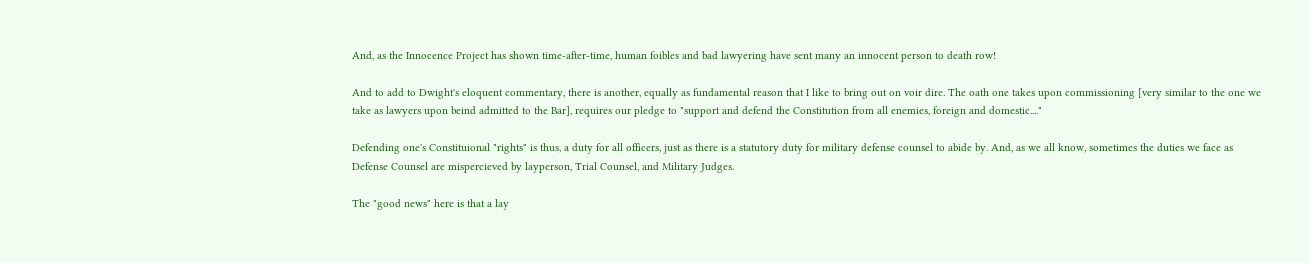And, as the Innocence Project has shown time-after-time, human foibles and bad lawyering have sent many an innocent person to death row!

And to add to Dwight's eloquent commentary, there is another, equally as fundamental reason that I like to bring out on voir dire. The oath one takes upon commissioning [very similar to the one we take as lawyers upon beind admitted to the Bar], requires our pledge to "support and defend the Constitution from all enemies, foreign and domestic...."

Defending one's Constituional "rights" is thus, a duty for all officers, just as there is a statutory duty for military defense counsel to abide by. And, as we all know, sometimes the duties we face as Defense Counsel are mispercieved by layperson, Trial Counsel, and Military Judges.

The "good news" here is that a lay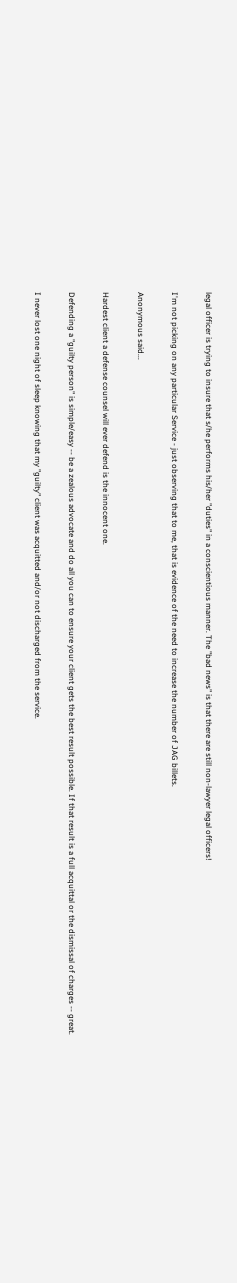legal officer is trying to insure that s/he performs his/her "duties" in a conscientious manner. The "bad news" is that there are still non-lawyer legal officers!

I'm not picking on any particular Service - just observing that to me, that is evidence of the need to increase the number of JAG billets.

Anonymous said...

Hardest client a defense counsel will ever defend is the innocent one.

Defending a "guilty person" is simple/easy -- be a zealous advocate and do all you can to ensure your client gets the best result possible. If that result is a full acquittal or the dismissal of charges -- great.

I never lost one night of sleep knowing that my "guilty" client was acquitted and/or not discharged from the service.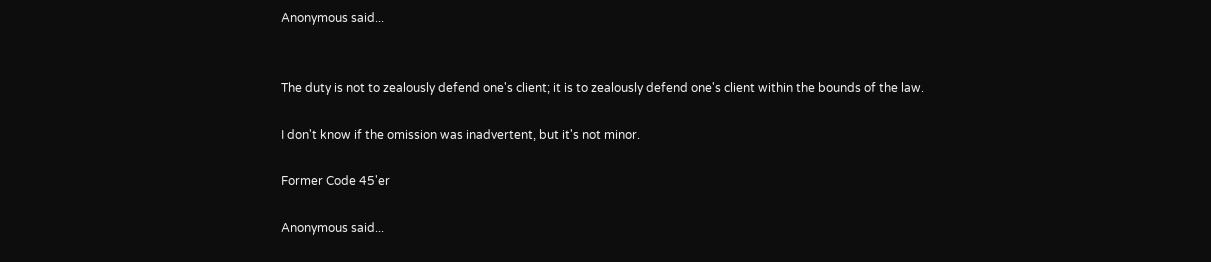Anonymous said...


The duty is not to zealously defend one's client; it is to zealously defend one's client within the bounds of the law.

I don't know if the omission was inadvertent, but it's not minor.

Former Code 45'er

Anonymous said...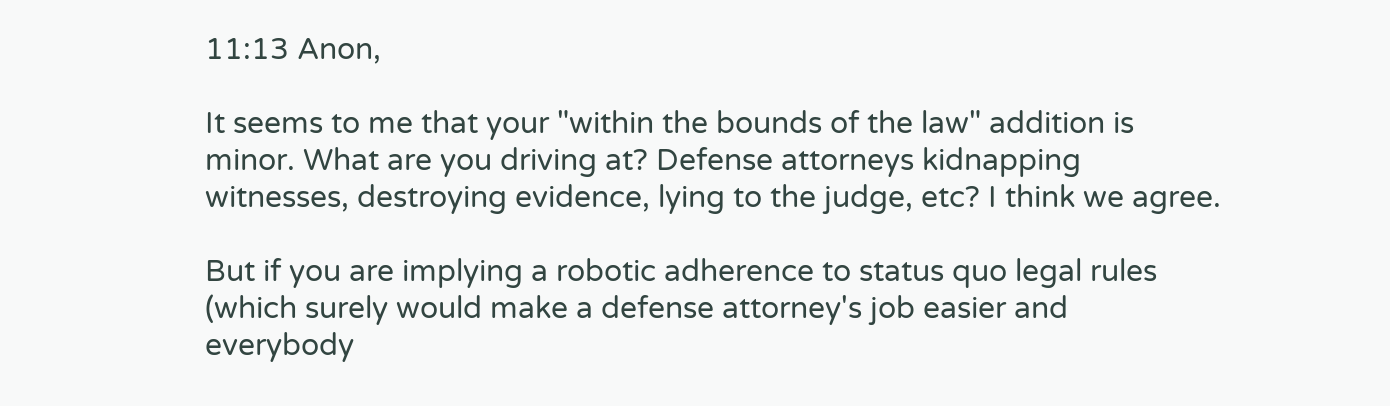11:13 Anon,

It seems to me that your "within the bounds of the law" addition is minor. What are you driving at? Defense attorneys kidnapping witnesses, destroying evidence, lying to the judge, etc? I think we agree.

But if you are implying a robotic adherence to status quo legal rules (which surely would make a defense attorney's job easier and everybody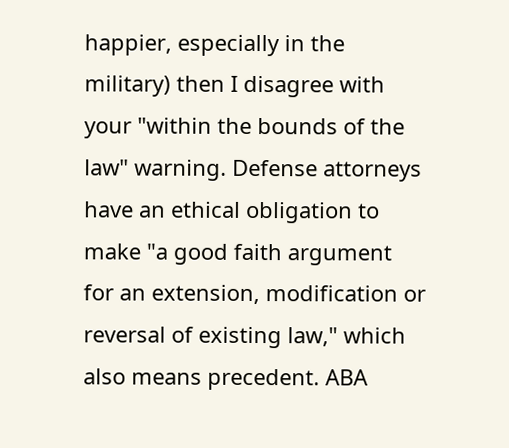happier, especially in the military) then I disagree with your "within the bounds of the law" warning. Defense attorneys have an ethical obligation to make "a good faith argument for an extension, modification or reversal of existing law," which also means precedent. ABA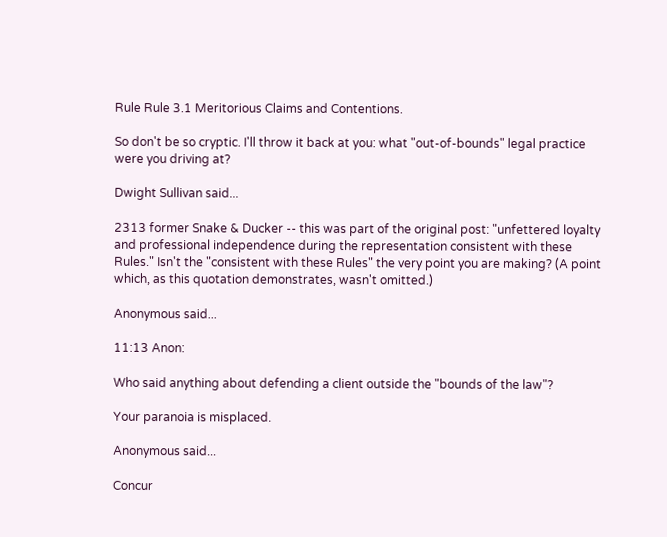Rule Rule 3.1 Meritorious Claims and Contentions.

So don't be so cryptic. I'll throw it back at you: what "out-of-bounds" legal practice were you driving at?

Dwight Sullivan said...

2313 former Snake & Ducker -- this was part of the original post: "unfettered loyalty and professional independence during the representation consistent with these Rules." Isn't the "consistent with these Rules" the very point you are making? (A point which, as this quotation demonstrates, wasn't omitted.)

Anonymous said...

11:13 Anon:

Who said anything about defending a client outside the "bounds of the law"?

Your paranoia is misplaced.

Anonymous said...

Concur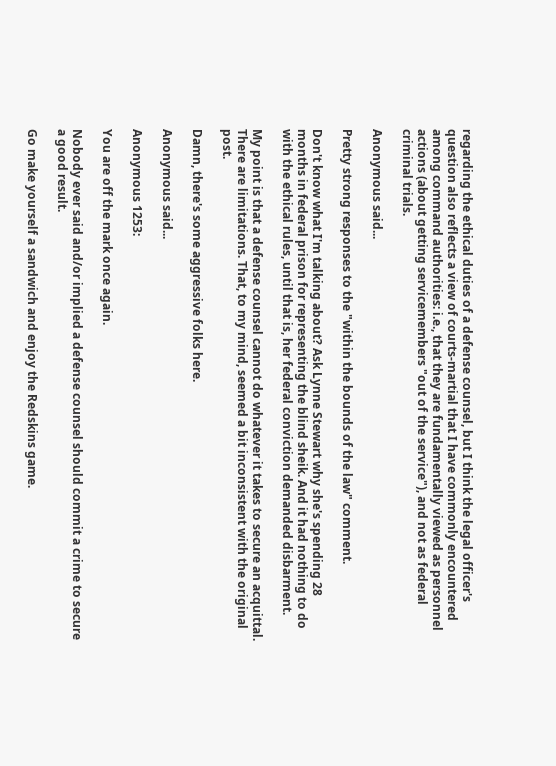regarding the ethical duties of a defense counsel, but I think the legal officer's question also reflects a view of courts-martial that I have commonly encountered among command authorities: i.e., that they are fundamentally viewed as personnel actions (about getting servicemembers "out of the service"), and not as federal criminal trials.

Anonymous said...

Pretty strong responses to the "within the bounds of the law" comment.

Don't know what I'm talking about? Ask Lynne Stewart why she's spending 28 months in federal prison for representing the blind sheik. And it had nothing to do with the ethical rules, until that is, her federal conviction demanded disbarment.

My point is that a defense counsel cannot do whatever it takes to secure an acquittal. There are limitations. That, to my mind, seemed a bit inconsistent with the original post.

Damn, there's some aggressive folks here.

Anonymous said...

Anonymous 1253:

You are off the mark once again.

Nobody ever said and/or implied a defense counsel should commit a crime to secure a good result.

Go make yourself a sandwich and enjoy the Redskins game.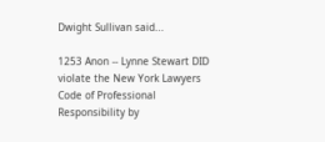Dwight Sullivan said...

1253 Anon -- Lynne Stewart DID violate the New York Lawyers Code of Professional Responsibility by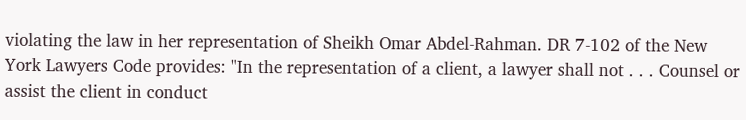violating the law in her representation of Sheikh Omar Abdel-Rahman. DR 7-102 of the New York Lawyers Code provides: "In the representation of a client, a lawyer shall not . . . Counsel or assist the client in conduct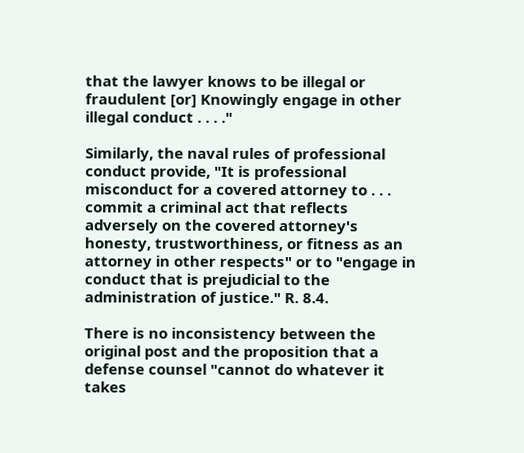that the lawyer knows to be illegal or fraudulent [or] Knowingly engage in other illegal conduct . . . ."

Similarly, the naval rules of professional conduct provide, "It is professional misconduct for a covered attorney to . . . commit a criminal act that reflects adversely on the covered attorney's honesty, trustworthiness, or fitness as an attorney in other respects" or to "engage in conduct that is prejudicial to the administration of justice." R. 8.4.

There is no inconsistency between the original post and the proposition that a defense counsel "cannot do whatever it takes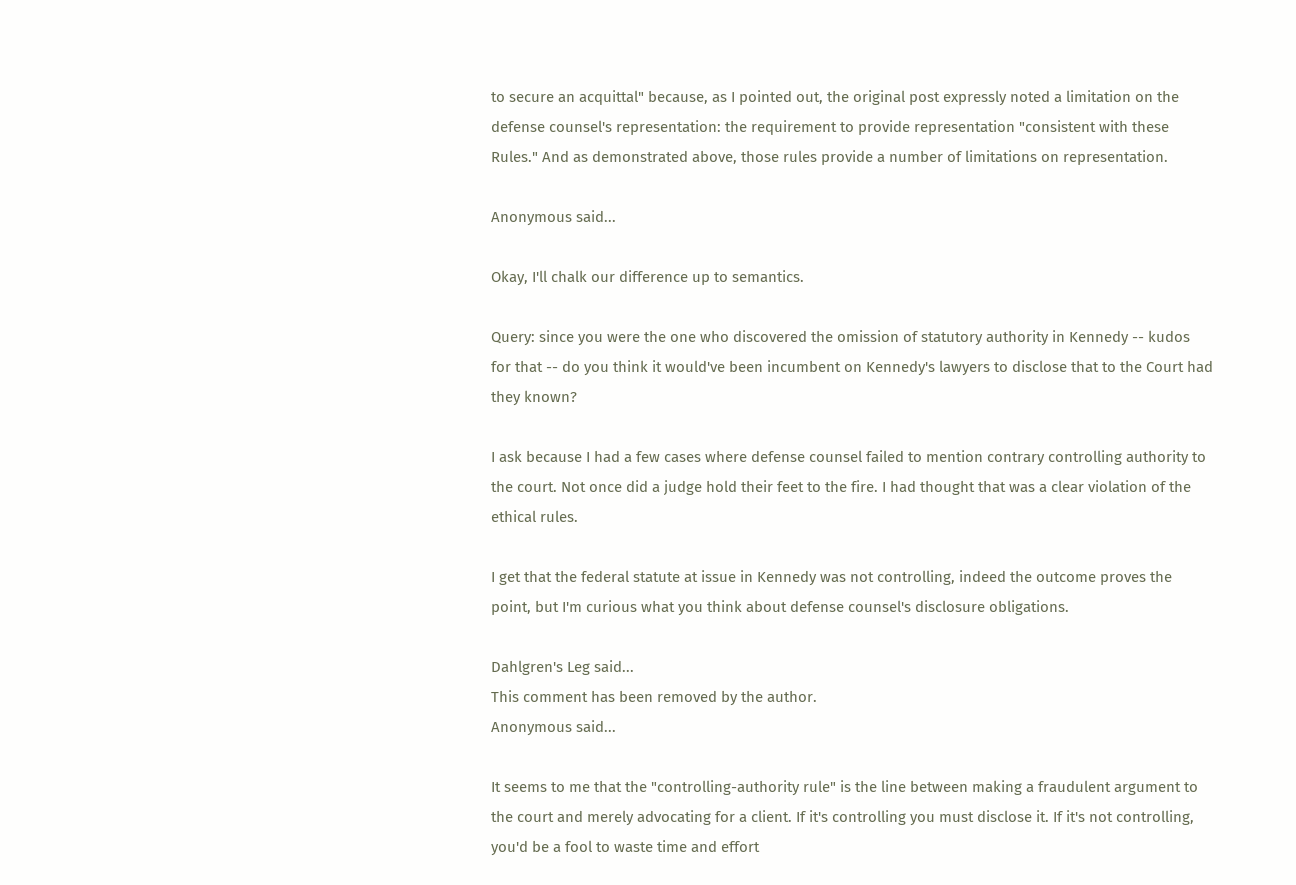to secure an acquittal" because, as I pointed out, the original post expressly noted a limitation on the defense counsel's representation: the requirement to provide representation "consistent with these Rules." And as demonstrated above, those rules provide a number of limitations on representation.

Anonymous said...

Okay, I'll chalk our difference up to semantics.

Query: since you were the one who discovered the omission of statutory authority in Kennedy -- kudos for that -- do you think it would've been incumbent on Kennedy's lawyers to disclose that to the Court had they known?

I ask because I had a few cases where defense counsel failed to mention contrary controlling authority to the court. Not once did a judge hold their feet to the fire. I had thought that was a clear violation of the ethical rules.

I get that the federal statute at issue in Kennedy was not controlling, indeed the outcome proves the point, but I'm curious what you think about defense counsel's disclosure obligations.

Dahlgren's Leg said...
This comment has been removed by the author.
Anonymous said...

It seems to me that the "controlling-authority rule" is the line between making a fraudulent argument to the court and merely advocating for a client. If it's controlling you must disclose it. If it's not controlling, you'd be a fool to waste time and effort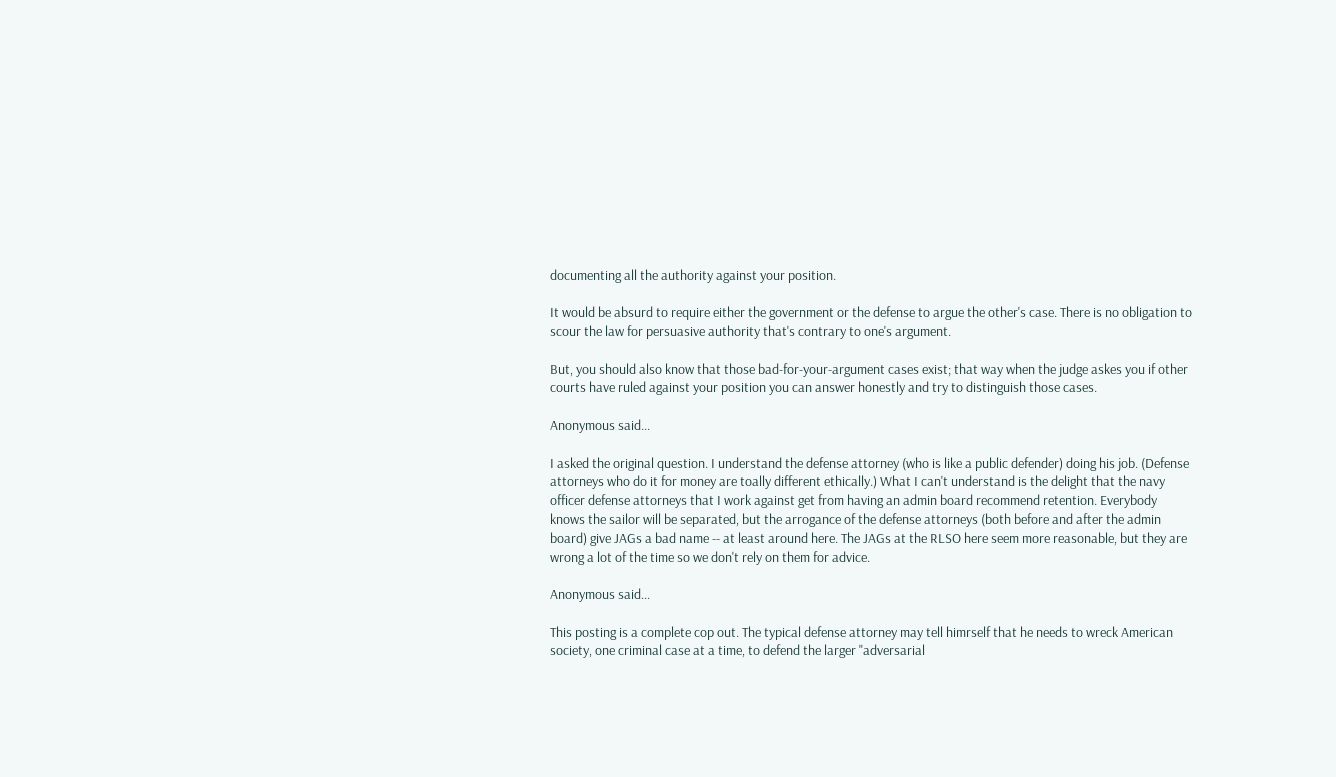documenting all the authority against your position.

It would be absurd to require either the government or the defense to argue the other's case. There is no obligation to scour the law for persuasive authority that's contrary to one's argument.

But, you should also know that those bad-for-your-argument cases exist; that way when the judge askes you if other courts have ruled against your position you can answer honestly and try to distinguish those cases.

Anonymous said...

I asked the original question. I understand the defense attorney (who is like a public defender) doing his job. (Defense attorneys who do it for money are toally different ethically.) What I can't understand is the delight that the navy officer defense attorneys that I work against get from having an admin board recommend retention. Everybody knows the sailor will be separated, but the arrogance of the defense attorneys (both before and after the admin board) give JAGs a bad name -- at least around here. The JAGs at the RLSO here seem more reasonable, but they are wrong a lot of the time so we don't rely on them for advice.

Anonymous said...

This posting is a complete cop out. The typical defense attorney may tell himrself that he needs to wreck American society, one criminal case at a time, to defend the larger "adversarial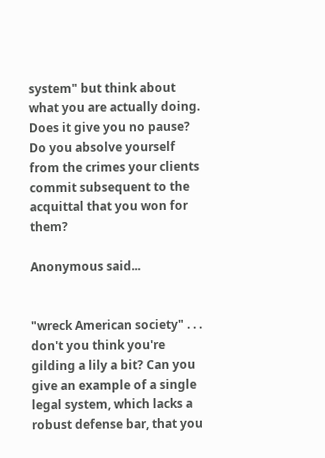system" but think about what you are actually doing. Does it give you no pause? Do you absolve yourself from the crimes your clients commit subsequent to the acquittal that you won for them?

Anonymous said...


"wreck American society" . . . don't you think you're gilding a lily a bit? Can you give an example of a single legal system, which lacks a robust defense bar, that you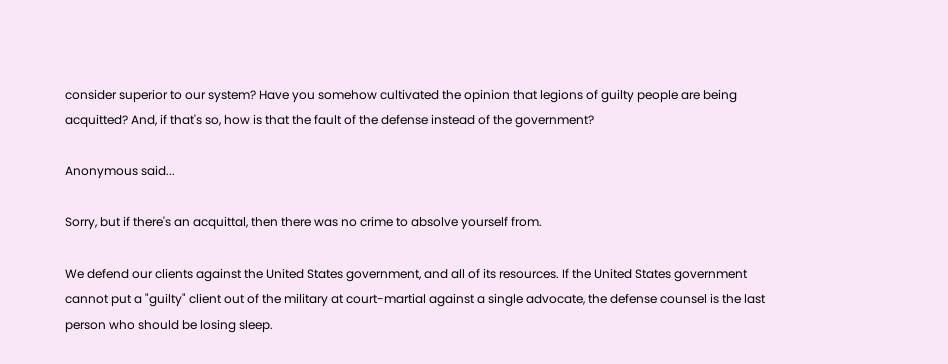consider superior to our system? Have you somehow cultivated the opinion that legions of guilty people are being acquitted? And, if that's so, how is that the fault of the defense instead of the government?

Anonymous said...

Sorry, but if there's an acquittal, then there was no crime to absolve yourself from.

We defend our clients against the United States government, and all of its resources. If the United States government cannot put a "guilty" client out of the military at court-martial against a single advocate, the defense counsel is the last person who should be losing sleep.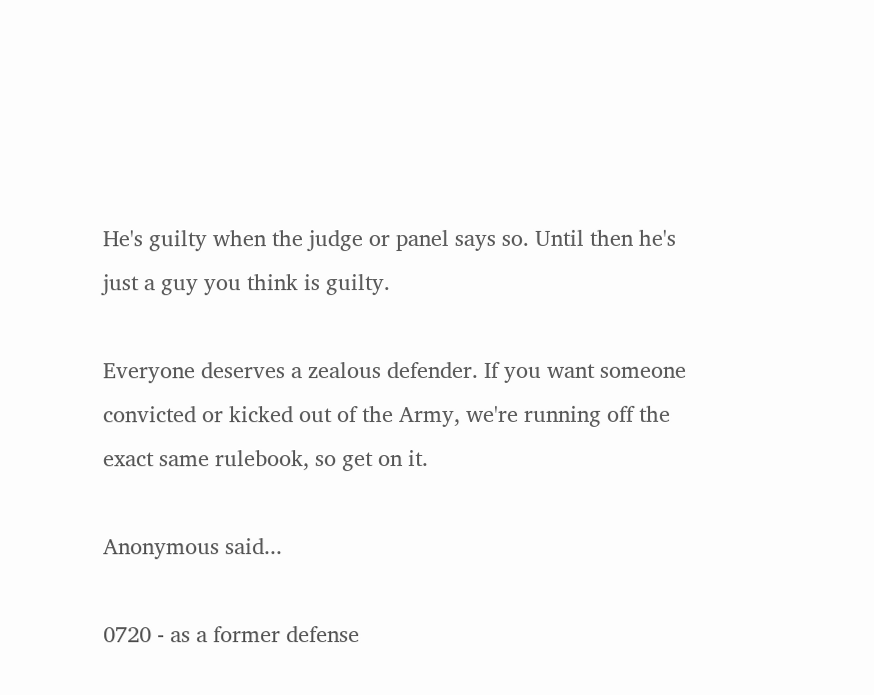He's guilty when the judge or panel says so. Until then he's just a guy you think is guilty.

Everyone deserves a zealous defender. If you want someone convicted or kicked out of the Army, we're running off the exact same rulebook, so get on it.

Anonymous said...

0720 - as a former defense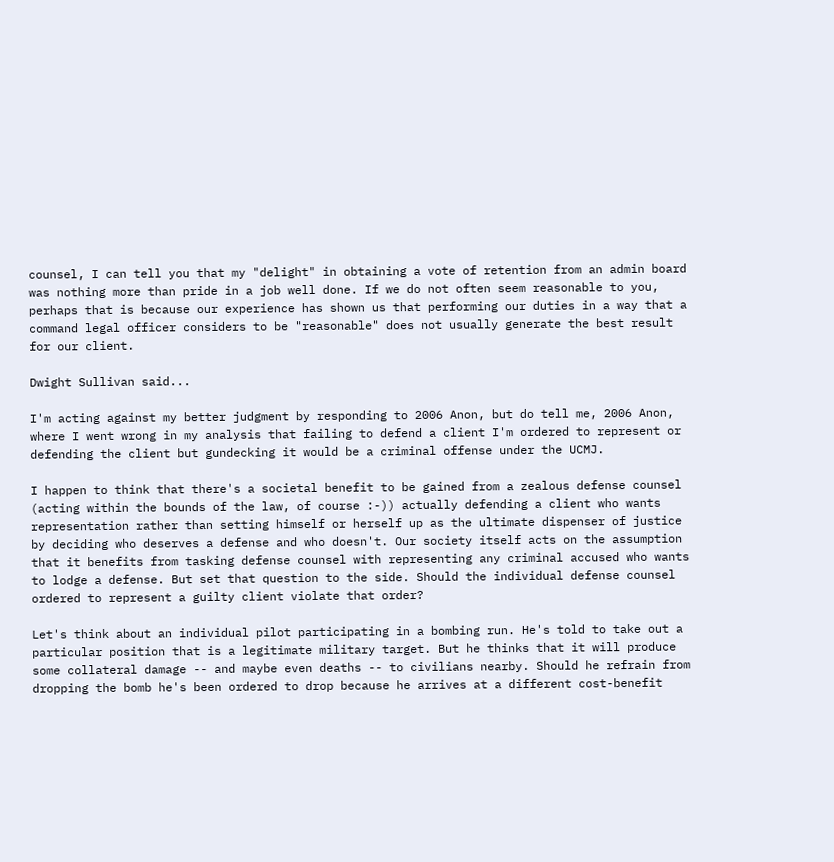counsel, I can tell you that my "delight" in obtaining a vote of retention from an admin board was nothing more than pride in a job well done. If we do not often seem reasonable to you, perhaps that is because our experience has shown us that performing our duties in a way that a command legal officer considers to be "reasonable" does not usually generate the best result for our client.

Dwight Sullivan said...

I'm acting against my better judgment by responding to 2006 Anon, but do tell me, 2006 Anon, where I went wrong in my analysis that failing to defend a client I'm ordered to represent or defending the client but gundecking it would be a criminal offense under the UCMJ.

I happen to think that there's a societal benefit to be gained from a zealous defense counsel (acting within the bounds of the law, of course :-)) actually defending a client who wants representation rather than setting himself or herself up as the ultimate dispenser of justice by deciding who deserves a defense and who doesn't. Our society itself acts on the assumption that it benefits from tasking defense counsel with representing any criminal accused who wants to lodge a defense. But set that question to the side. Should the individual defense counsel ordered to represent a guilty client violate that order?

Let's think about an individual pilot participating in a bombing run. He's told to take out a particular position that is a legitimate military target. But he thinks that it will produce some collateral damage -- and maybe even deaths -- to civilians nearby. Should he refrain from dropping the bomb he's been ordered to drop because he arrives at a different cost-benefit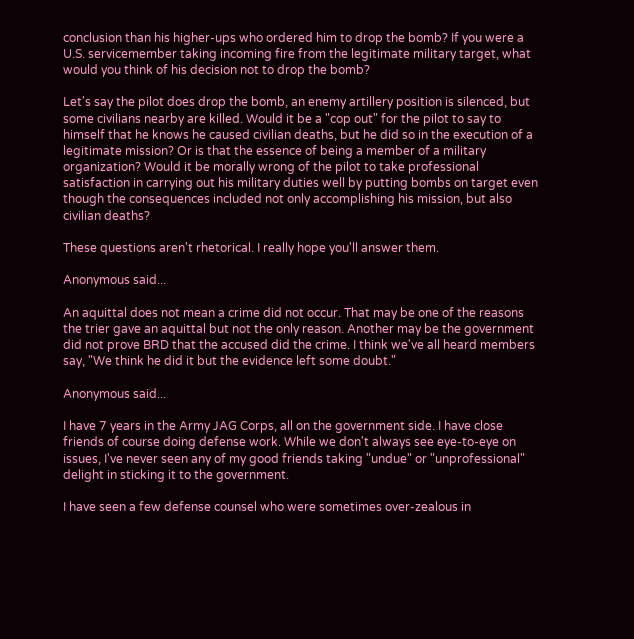conclusion than his higher-ups who ordered him to drop the bomb? If you were a U.S. servicemember taking incoming fire from the legitimate military target, what would you think of his decision not to drop the bomb?

Let's say the pilot does drop the bomb, an enemy artillery position is silenced, but some civilians nearby are killed. Would it be a "cop out" for the pilot to say to himself that he knows he caused civilian deaths, but he did so in the execution of a legitimate mission? Or is that the essence of being a member of a military organization? Would it be morally wrong of the pilot to take professional satisfaction in carrying out his military duties well by putting bombs on target even though the consequences included not only accomplishing his mission, but also civilian deaths?

These questions aren't rhetorical. I really hope you'll answer them.

Anonymous said...

An aquittal does not mean a crime did not occur. That may be one of the reasons the trier gave an aquittal but not the only reason. Another may be the government did not prove BRD that the accused did the crime. I think we've all heard members say, "We think he did it but the evidence left some doubt."

Anonymous said...

I have 7 years in the Army JAG Corps, all on the government side. I have close friends of course doing defense work. While we don't always see eye-to-eye on issues, I've never seen any of my good friends taking "undue" or "unprofessional" delight in sticking it to the government.

I have seen a few defense counsel who were sometimes over-zealous in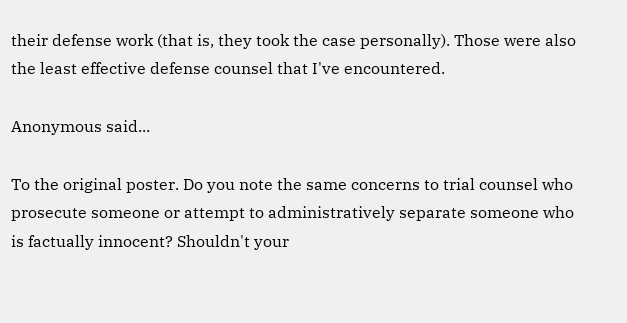their defense work (that is, they took the case personally). Those were also the least effective defense counsel that I've encountered.

Anonymous said...

To the original poster. Do you note the same concerns to trial counsel who prosecute someone or attempt to administratively separate someone who is factually innocent? Shouldn't your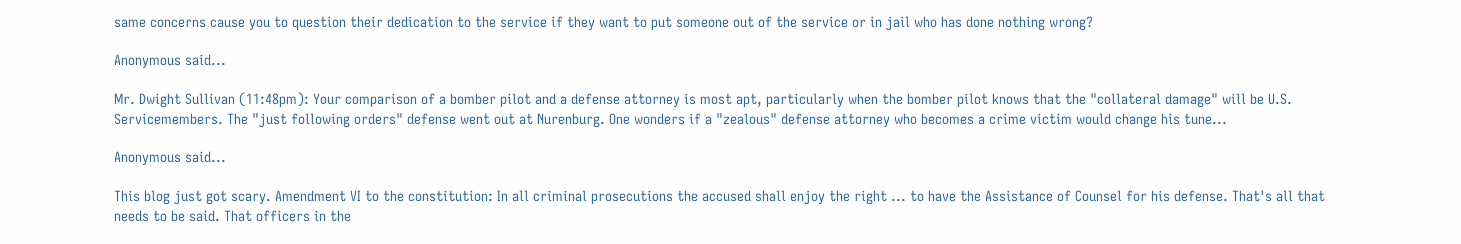same concerns cause you to question their dedication to the service if they want to put someone out of the service or in jail who has done nothing wrong?

Anonymous said...

Mr. Dwight Sullivan (11:48pm): Your comparison of a bomber pilot and a defense attorney is most apt, particularly when the bomber pilot knows that the "collateral damage" will be U.S. Servicemembers. The "just following orders" defense went out at Nurenburg. One wonders if a "zealous" defense attorney who becomes a crime victim would change his tune...

Anonymous said...

This blog just got scary. Amendment VI to the constitution: In all criminal prosecutions the accused shall enjoy the right ... to have the Assistance of Counsel for his defense. That's all that needs to be said. That officers in the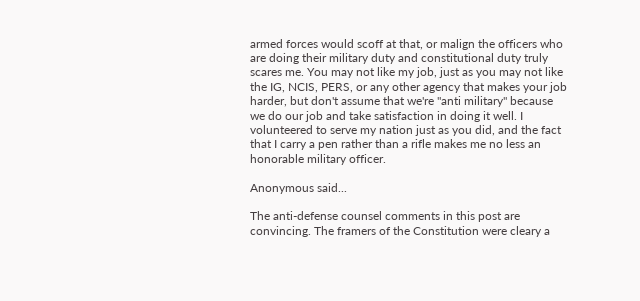armed forces would scoff at that, or malign the officers who are doing their military duty and constitutional duty truly scares me. You may not like my job, just as you may not like the IG, NCIS, PERS, or any other agency that makes your job harder, but don't assume that we're "anti military" because we do our job and take satisfaction in doing it well. I volunteered to serve my nation just as you did, and the fact that I carry a pen rather than a rifle makes me no less an honorable military officer.

Anonymous said...

The anti-defense counsel comments in this post are convincing. The framers of the Constitution were cleary a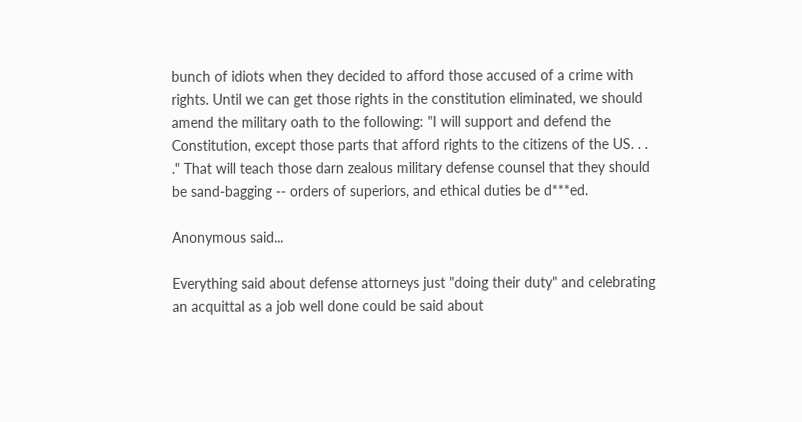bunch of idiots when they decided to afford those accused of a crime with rights. Until we can get those rights in the constitution eliminated, we should amend the military oath to the following: "I will support and defend the Constitution, except those parts that afford rights to the citizens of the US. . . ." That will teach those darn zealous military defense counsel that they should be sand-bagging -- orders of superiors, and ethical duties be d***ed.

Anonymous said...

Everything said about defense attorneys just "doing their duty" and celebrating an acquittal as a job well done could be said about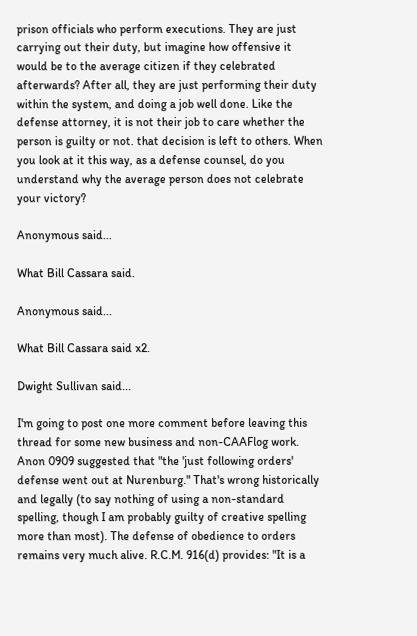prison officials who perform executions. They are just carrying out their duty, but imagine how offensive it would be to the average citizen if they celebrated afterwards? After all, they are just performing their duty within the system, and doing a job well done. Like the defense attorney, it is not their job to care whether the person is guilty or not. that decision is left to others. When you look at it this way, as a defense counsel, do you understand why the average person does not celebrate your victory?

Anonymous said...

What Bill Cassara said.

Anonymous said...

What Bill Cassara said x2.

Dwight Sullivan said...

I'm going to post one more comment before leaving this thread for some new business and non-CAAFlog work. Anon 0909 suggested that "the 'just following orders' defense went out at Nurenburg." That's wrong historically and legally (to say nothing of using a non-standard spelling, though I am probably guilty of creative spelling more than most). The defense of obedience to orders remains very much alive. R.C.M. 916(d) provides: "It is a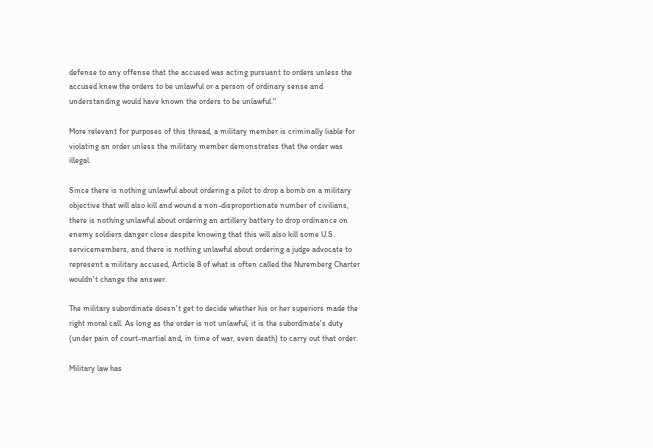defense to any offense that the accused was acting pursuant to orders unless the accused knew the orders to be unlawful or a person of ordinary sense and understanding would have known the orders to be unlawful."

More relevant for purposes of this thread, a military member is criminally liable for violating an order unless the military member demonstrates that the order was illegal.

Since there is nothing unlawful about ordering a pilot to drop a bomb on a military objective that will also kill and wound a non-disproportionate number of civilians, there is nothing unlawful about ordering an artillery battery to drop ordinance on enemy soldiers danger close despite knowing that this will also kill some U.S. servicemembers, and there is nothing unlawful about ordering a judge advocate to represent a military accused, Article 8 of what is often called the Nuremberg Charter wouldn't change the answer.

The military subordinate doesn't get to decide whether his or her superiors made the right moral call. As long as the order is not unlawful, it is the subordinate's duty (under pain of court-martial and, in time of war, even death) to carry out that order.

Military law has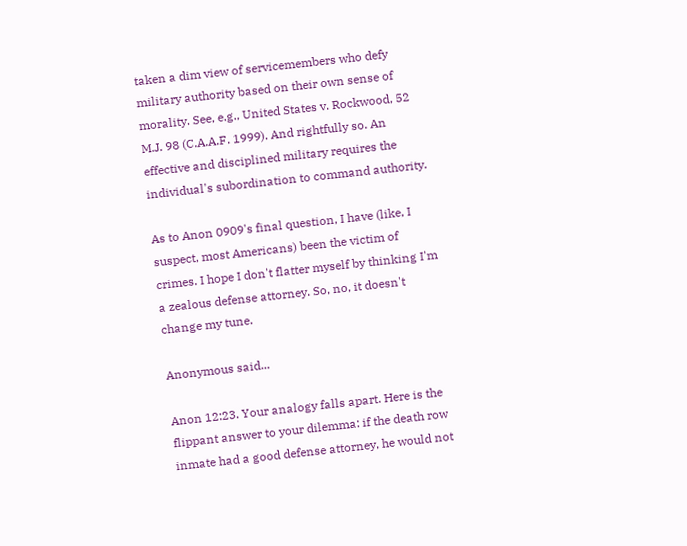taken a dim view of servicemembers who defy military authority based on their own sense of morality. See, e.g., United States v. Rockwood, 52 M.J. 98 (C.A.A.F. 1999). And rightfully so. An effective and disciplined military requires the individual's subordination to command authority.

As to Anon 0909's final question, I have (like, I suspect, most Americans) been the victim of crimes. I hope I don't flatter myself by thinking I'm a zealous defense attorney. So, no, it doesn't change my tune.

Anonymous said...

Anon 12:23. Your analogy falls apart. Here is the flippant answer to your dilemma: if the death row inmate had a good defense attorney, he would not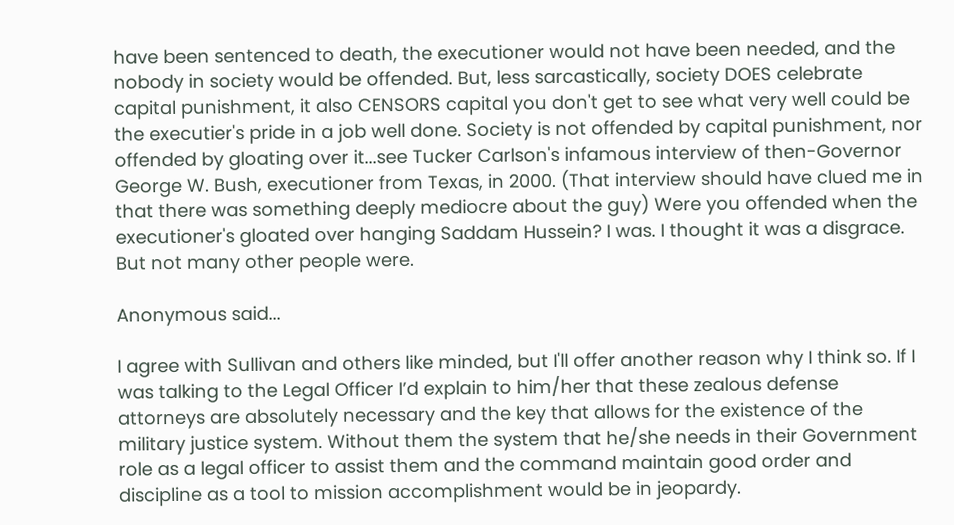have been sentenced to death, the executioner would not have been needed, and the nobody in society would be offended. But, less sarcastically, society DOES celebrate capital punishment, it also CENSORS capital you don't get to see what very well could be the executier's pride in a job well done. Society is not offended by capital punishment, nor offended by gloating over it...see Tucker Carlson's infamous interview of then-Governor George W. Bush, executioner from Texas, in 2000. (That interview should have clued me in that there was something deeply mediocre about the guy) Were you offended when the executioner's gloated over hanging Saddam Hussein? I was. I thought it was a disgrace. But not many other people were.

Anonymous said...

I agree with Sullivan and others like minded, but I'll offer another reason why I think so. If I was talking to the Legal Officer I’d explain to him/her that these zealous defense attorneys are absolutely necessary and the key that allows for the existence of the military justice system. Without them the system that he/she needs in their Government role as a legal officer to assist them and the command maintain good order and discipline as a tool to mission accomplishment would be in jeopardy.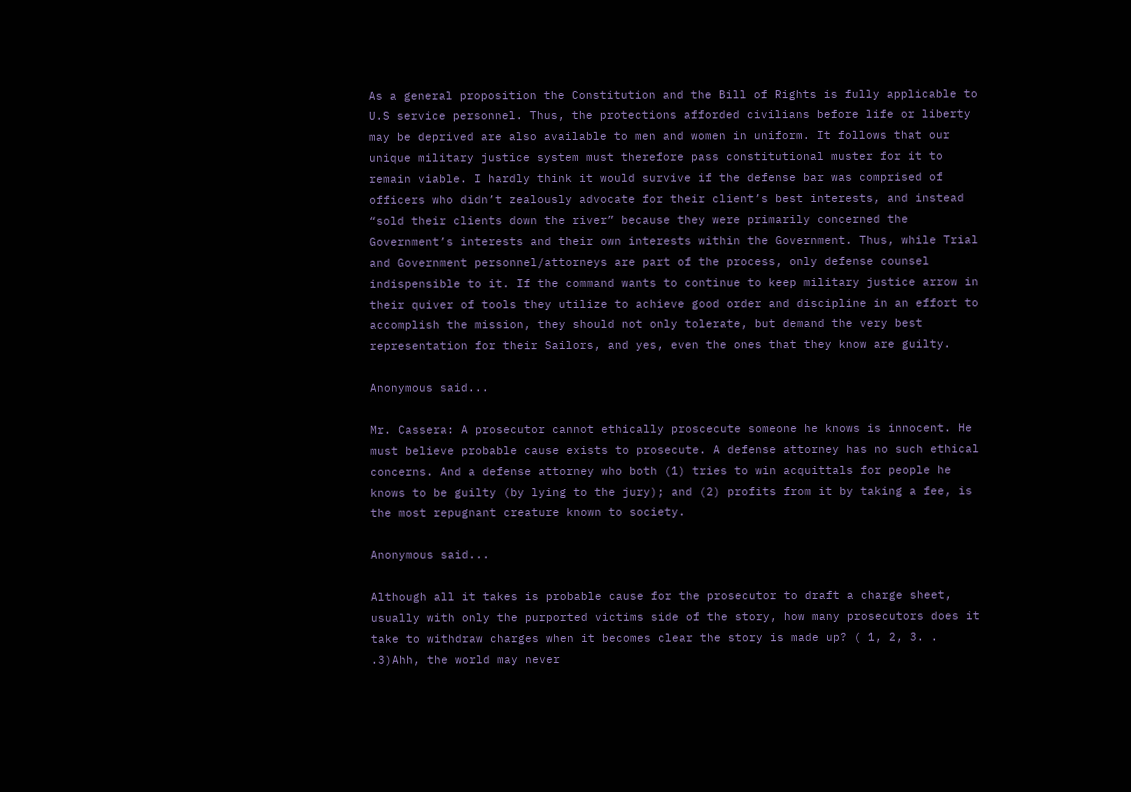As a general proposition the Constitution and the Bill of Rights is fully applicable to U.S service personnel. Thus, the protections afforded civilians before life or liberty may be deprived are also available to men and women in uniform. It follows that our unique military justice system must therefore pass constitutional muster for it to remain viable. I hardly think it would survive if the defense bar was comprised of officers who didn’t zealously advocate for their client’s best interests, and instead “sold their clients down the river” because they were primarily concerned the Government’s interests and their own interests within the Government. Thus, while Trial and Government personnel/attorneys are part of the process, only defense counsel indispensible to it. If the command wants to continue to keep military justice arrow in their quiver of tools they utilize to achieve good order and discipline in an effort to accomplish the mission, they should not only tolerate, but demand the very best representation for their Sailors, and yes, even the ones that they know are guilty.

Anonymous said...

Mr. Cassera: A prosecutor cannot ethically proscecute someone he knows is innocent. He must believe probable cause exists to prosecute. A defense attorney has no such ethical concerns. And a defense attorney who both (1) tries to win acquittals for people he knows to be guilty (by lying to the jury); and (2) profits from it by taking a fee, is the most repugnant creature known to society.

Anonymous said...

Although all it takes is probable cause for the prosecutor to draft a charge sheet, usually with only the purported victims side of the story, how many prosecutors does it take to withdraw charges when it becomes clear the story is made up? ( 1, 2, 3. . .3)Ahh, the world may never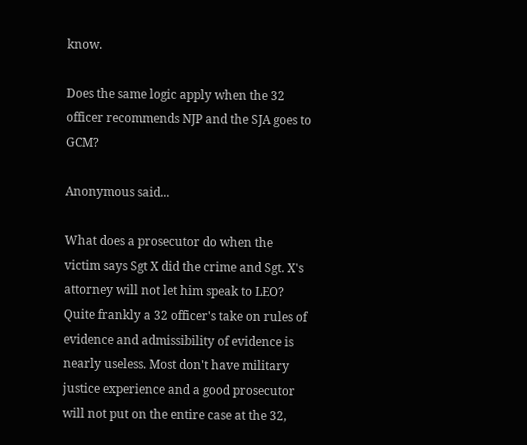know.

Does the same logic apply when the 32 officer recommends NJP and the SJA goes to GCM?

Anonymous said...

What does a prosecutor do when the victim says Sgt X did the crime and Sgt. X's attorney will not let him speak to LEO? Quite frankly a 32 officer's take on rules of evidence and admissibility of evidence is nearly useless. Most don't have military justice experience and a good prosecutor will not put on the entire case at the 32,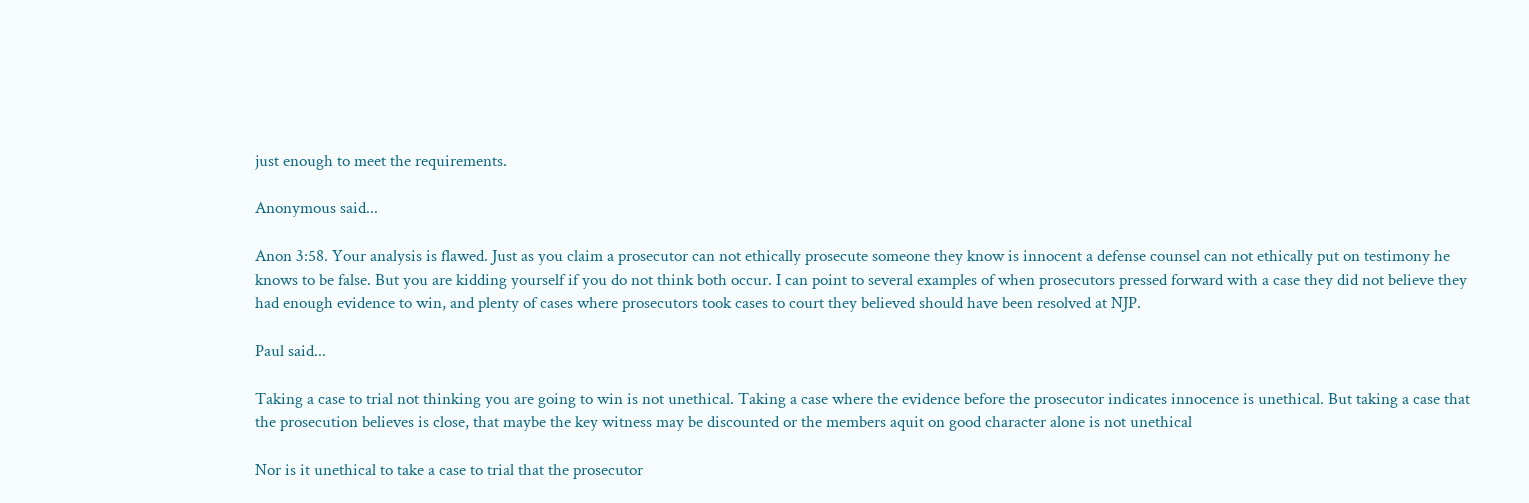just enough to meet the requirements.

Anonymous said...

Anon 3:58. Your analysis is flawed. Just as you claim a prosecutor can not ethically prosecute someone they know is innocent a defense counsel can not ethically put on testimony he knows to be false. But you are kidding yourself if you do not think both occur. I can point to several examples of when prosecutors pressed forward with a case they did not believe they had enough evidence to win, and plenty of cases where prosecutors took cases to court they believed should have been resolved at NJP.

Paul said...

Taking a case to trial not thinking you are going to win is not unethical. Taking a case where the evidence before the prosecutor indicates innocence is unethical. But taking a case that the prosecution believes is close, that maybe the key witness may be discounted or the members aquit on good character alone is not unethical

Nor is it unethical to take a case to trial that the prosecutor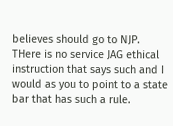believes should go to NJP. THere is no service JAG ethical instruction that says such and I would as you to point to a state bar that has such a rule.